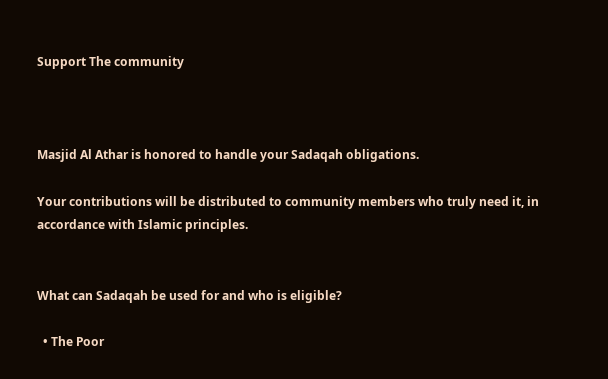Support The community



Masjid Al Athar is honored to handle your Sadaqah obligations.

Your contributions will be distributed to community members who truly need it, in accordance with Islamic principles.


What can Sadaqah be used for and who is eligible?

  • The Poor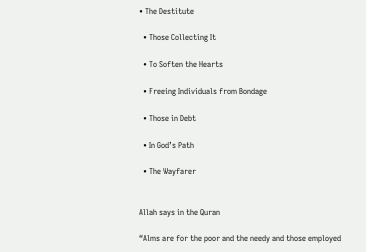• The Destitute

  • Those Collecting It

  • To Soften the Hearts

  • Freeing Individuals from Bondage

  • Those in Debt

  • In God’s Path

  • The Wayfarer


Allah says in the Quran

“Alms are for the poor and the needy and those employed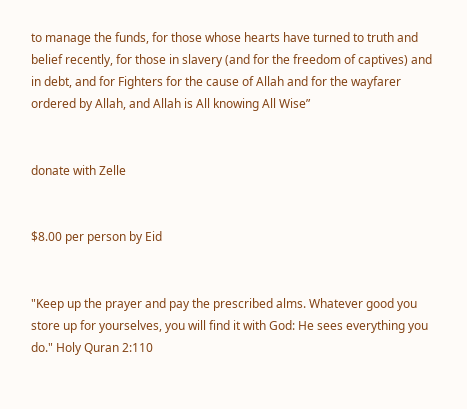to manage the funds, for those whose hearts have turned to truth and belief recently, for those in slavery (and for the freedom of captives) and in debt, and for Fighters for the cause of Allah and for the wayfarer ordered by Allah, and Allah is All knowing All Wise”


donate with Zelle


$8.00 per person by Eid


"Keep up the prayer and pay the prescribed alms. Whatever good you store up for yourselves, you will find it with God: He sees everything you do." Holy Quran 2:110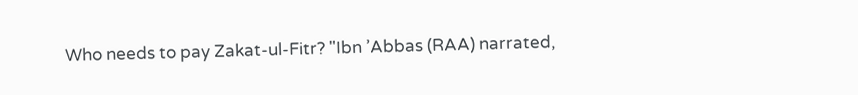Who needs to pay Zakat-ul-Fitr? "Ibn ’Abbas (RAA) narrated,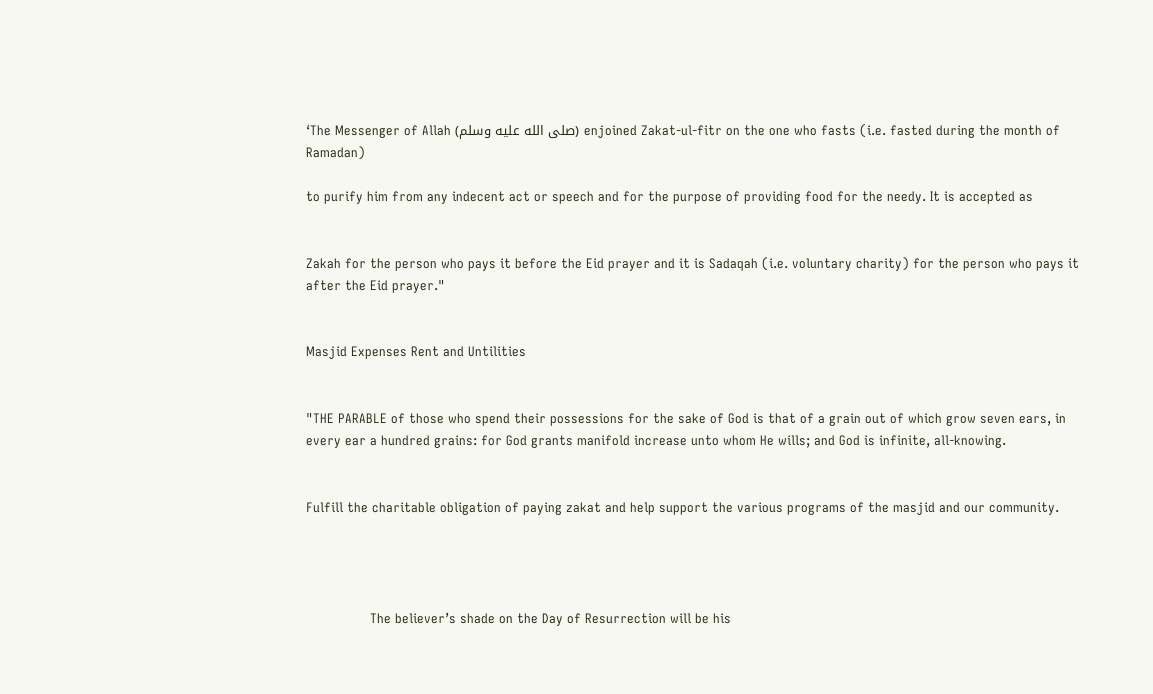‘The Messenger of Allah (صلى الله عليه وسلم) enjoined Zakat-ul-fitr on the one who fasts (i.e. fasted during the month of Ramadan)

to purify him from any indecent act or speech and for the purpose of providing food for the needy. It is accepted as


Zakah for the person who pays it before the Eid prayer and it is Sadaqah (i.e. voluntary charity) for the person who pays it after the Eid prayer."


Masjid Expenses Rent and Untilities


"THE PARABLE of those who spend their possessions for the sake of God is that of a grain out of which grow seven ears, in every ear a hundred grains: for God grants manifold increase unto whom He wills; and God is infinite, all-knowing.


Fulfill the charitable obligation of paying zakat and help support the various programs of the masjid and our community.




                The believer’s shade on the Day of Resurrection will be his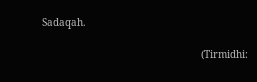Sadaqah.

                                                     (Tirmidhi: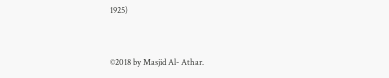1925)


©2018 by Masjid Al- Athar.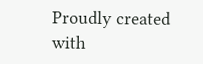Proudly created with